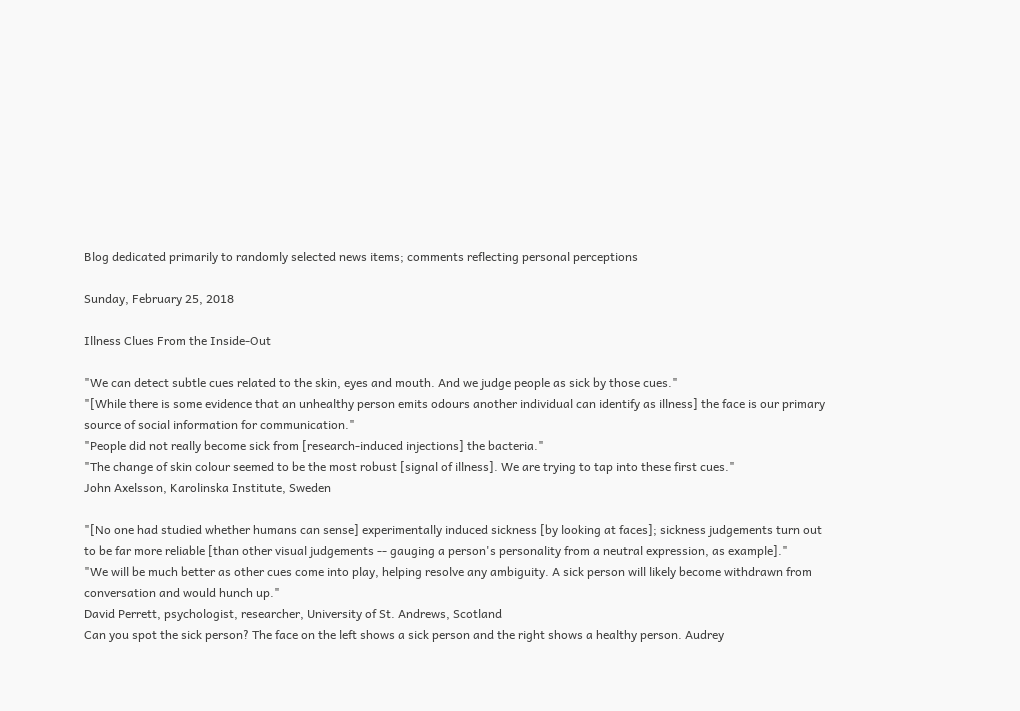Blog dedicated primarily to randomly selected news items; comments reflecting personal perceptions

Sunday, February 25, 2018

Illness Clues From the Inside-Out

"We can detect subtle cues related to the skin, eyes and mouth. And we judge people as sick by those cues."
"[While there is some evidence that an unhealthy person emits odours another individual can identify as illness] the face is our primary source of social information for communication."
"People did not really become sick from [research-induced injections] the bacteria."
"The change of skin colour seemed to be the most robust [signal of illness]. We are trying to tap into these first cues."
John Axelsson, Karolinska Institute, Sweden

"[No one had studied whether humans can sense] experimentally induced sickness [by looking at faces]; sickness judgements turn out to be far more reliable [than other visual judgements -- gauging a person's personality from a neutral expression, as example]."
"We will be much better as other cues come into play, helping resolve any ambiguity. A sick person will likely become withdrawn from conversation and would hunch up."
David Perrett, psychologist, researcher, University of St. Andrews, Scotland
Can you spot the sick person? The face on the left shows a sick person and the right shows a healthy person. Audrey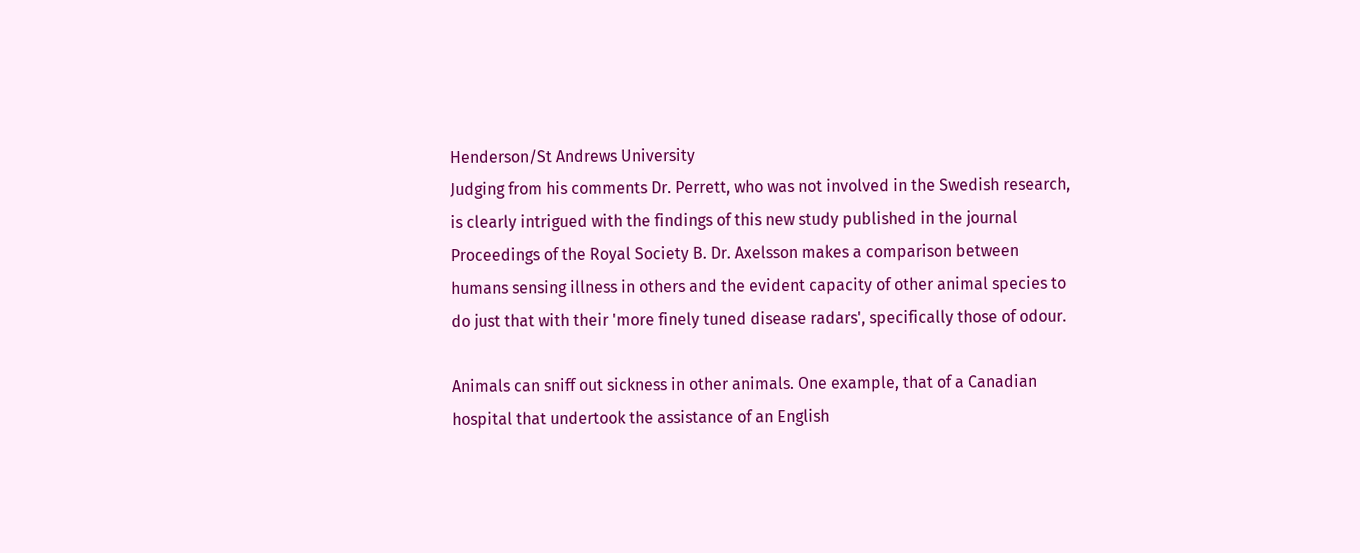Henderson/St Andrews University
Judging from his comments Dr. Perrett, who was not involved in the Swedish research, is clearly intrigued with the findings of this new study published in the journal Proceedings of the Royal Society B. Dr. Axelsson makes a comparison between humans sensing illness in others and the evident capacity of other animal species to do just that with their 'more finely tuned disease radars', specifically those of odour.

Animals can sniff out sickness in other animals. One example, that of a Canadian hospital that undertook the assistance of an English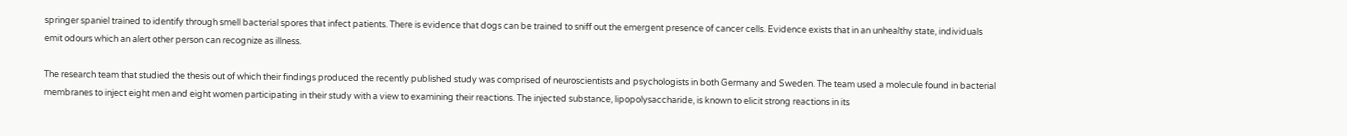springer spaniel trained to identify through smell bacterial spores that infect patients. There is evidence that dogs can be trained to sniff out the emergent presence of cancer cells. Evidence exists that in an unhealthy state, individuals emit odours which an alert other person can recognize as illness.

The research team that studied the thesis out of which their findings produced the recently published study was comprised of neuroscientists and psychologists in both Germany and Sweden. The team used a molecule found in bacterial membranes to inject eight men and eight women participating in their study with a view to examining their reactions. The injected substance, lipopolysaccharide, is known to elicit strong reactions in its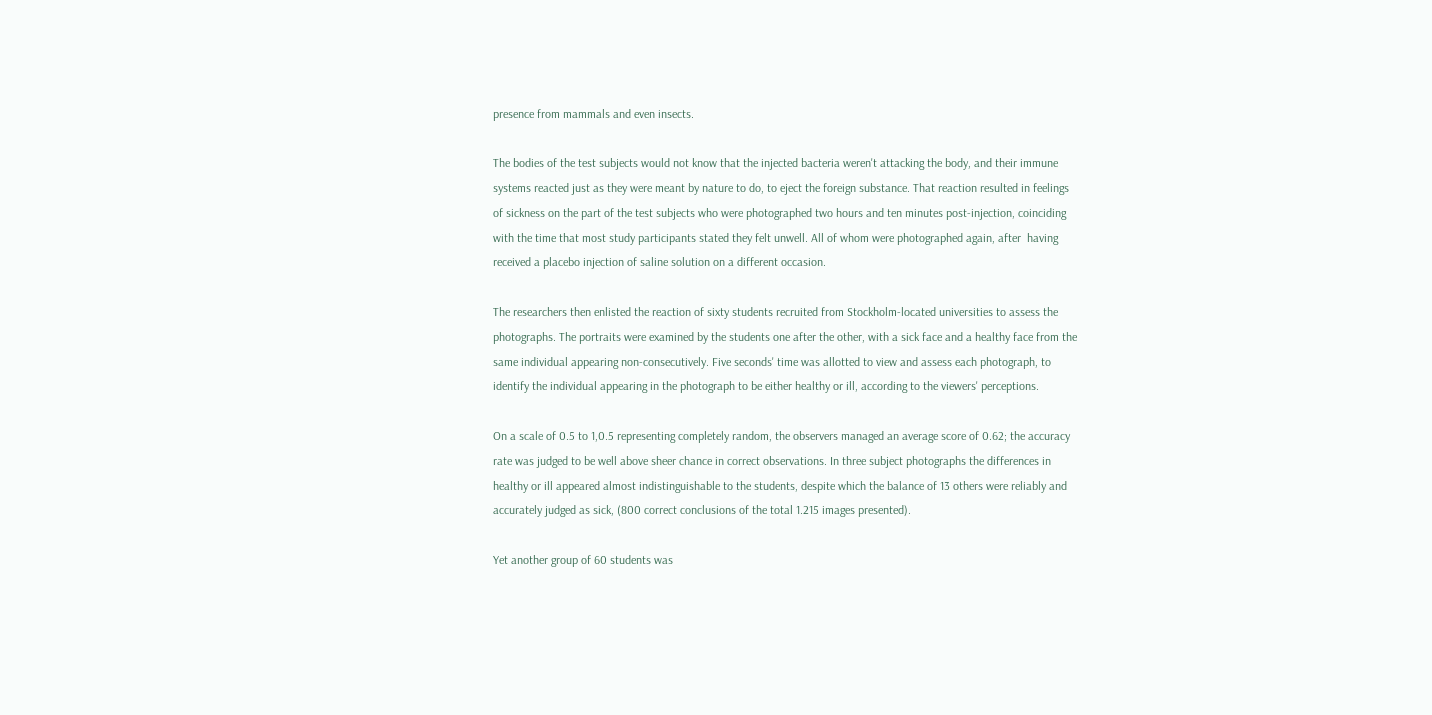presence from mammals and even insects.

The bodies of the test subjects would not know that the injected bacteria weren't attacking the body, and their immune systems reacted just as they were meant by nature to do, to eject the foreign substance. That reaction resulted in feelings of sickness on the part of the test subjects who were photographed two hours and ten minutes post-injection, coinciding with the time that most study participants stated they felt unwell. All of whom were photographed again, after  having received a placebo injection of saline solution on a different occasion.

The researchers then enlisted the reaction of sixty students recruited from Stockholm-located universities to assess the photographs. The portraits were examined by the students one after the other, with a sick face and a healthy face from the same individual appearing non-consecutively. Five seconds' time was allotted to view and assess each photograph, to identify the individual appearing in the photograph to be either healthy or ill, according to the viewers' perceptions.

On a scale of 0.5 to 1,0.5 representing completely random, the observers managed an average score of 0.62; the accuracy rate was judged to be well above sheer chance in correct observations. In three subject photographs the differences in healthy or ill appeared almost indistinguishable to the students, despite which the balance of 13 others were reliably and accurately judged as sick, (800 correct conclusions of the total 1.215 images presented).

Yet another group of 60 students was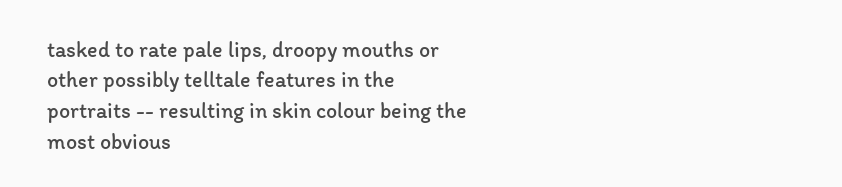tasked to rate pale lips, droopy mouths or other possibly telltale features in the portraits -- resulting in skin colour being the most obvious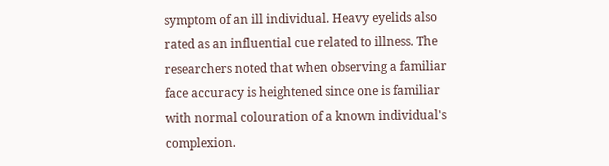symptom of an ill individual. Heavy eyelids also rated as an influential cue related to illness. The researchers noted that when observing a familiar face accuracy is heightened since one is familiar with normal colouration of a known individual's complexion.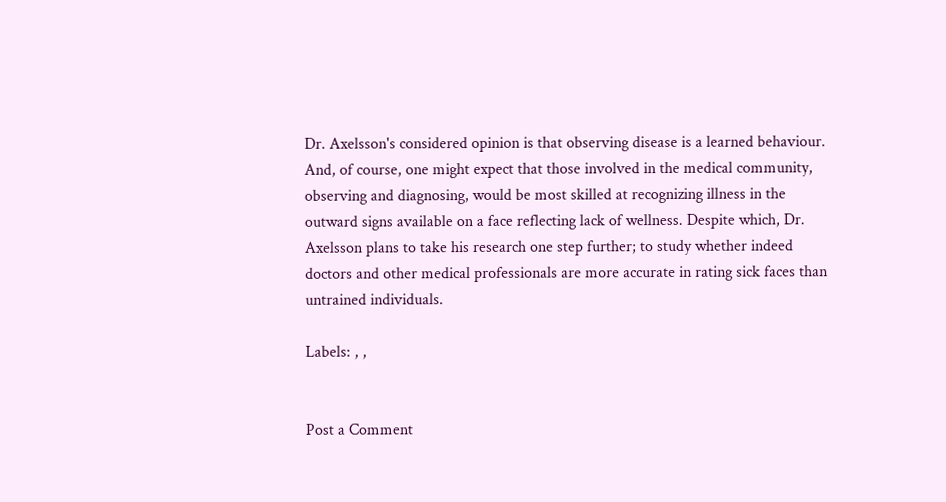Dr. Axelsson's considered opinion is that observing disease is a learned behaviour. And, of course, one might expect that those involved in the medical community, observing and diagnosing, would be most skilled at recognizing illness in the outward signs available on a face reflecting lack of wellness. Despite which, Dr. Axelsson plans to take his research one step further; to study whether indeed doctors and other medical professionals are more accurate in rating sick faces than untrained individuals.

Labels: , ,


Post a Comment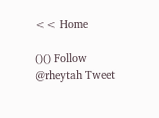<< Home

()() Follow @rheytah Tweet